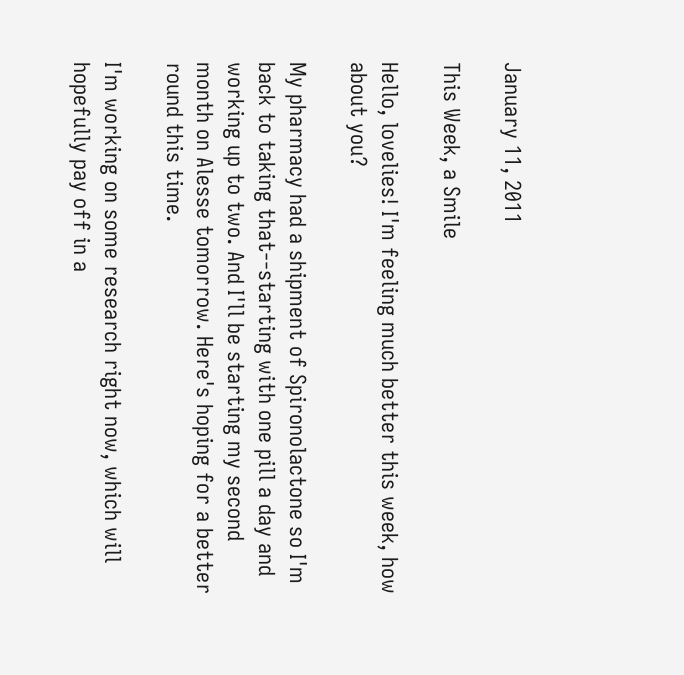January 11, 2011

This Week, a Smile

Hello, lovelies! I'm feeling much better this week, how about you?

My pharmacy had a shipment of Spironolactone so I'm back to taking that--starting with one pill a day and working up to two. And I'll be starting my second month on Alesse tomorrow. Here's hoping for a better round this time.

I'm working on some research right now, which will hopefully pay off in a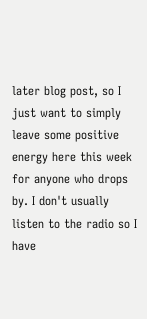later blog post, so I just want to simply leave some positive energy here this week for anyone who drops by. I don't usually listen to the radio so I have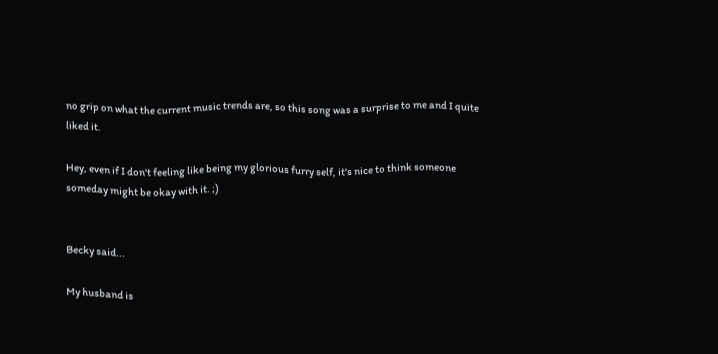no grip on what the current music trends are, so this song was a surprise to me and I quite liked it.

Hey, even if I don't feeling like being my glorious furry self, it's nice to think someone someday might be okay with it. ;)


Becky said...

My husband is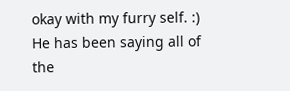okay with my furry self. :) He has been saying all of the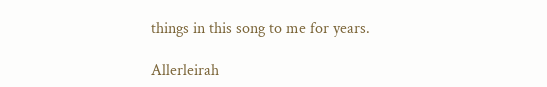things in this song to me for years.

Allerleirah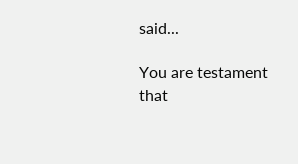said...

You are testament that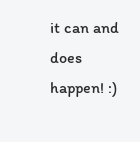it can and does happen! :)